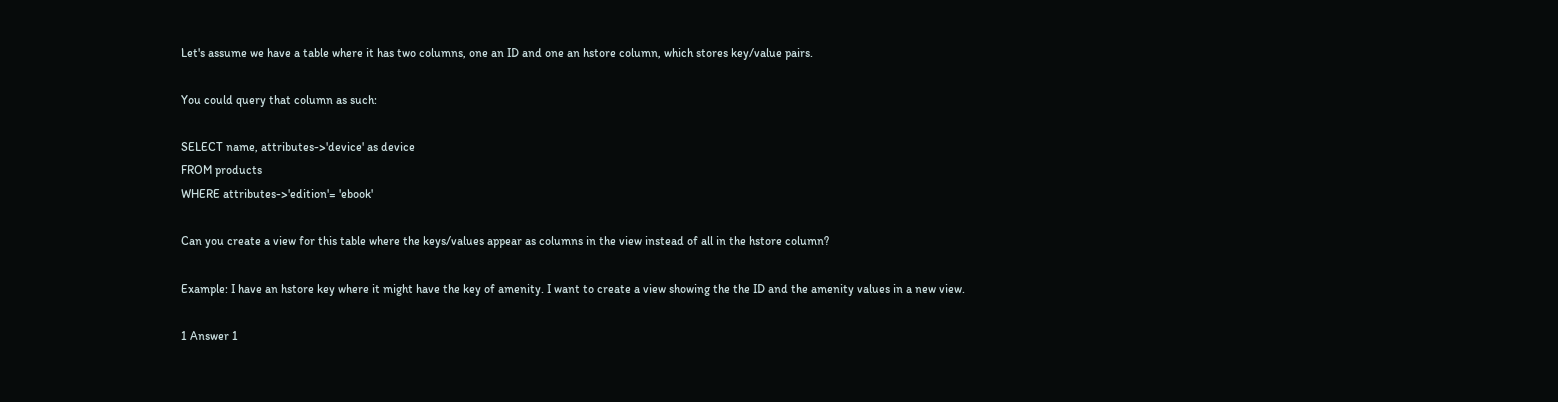Let's assume we have a table where it has two columns, one an ID and one an hstore column, which stores key/value pairs.

You could query that column as such:

SELECT name, attributes->'device' as device
FROM products
WHERE attributes->'edition'= 'ebook'

Can you create a view for this table where the keys/values appear as columns in the view instead of all in the hstore column?

Example: I have an hstore key where it might have the key of amenity. I want to create a view showing the the ID and the amenity values in a new view.

1 Answer 1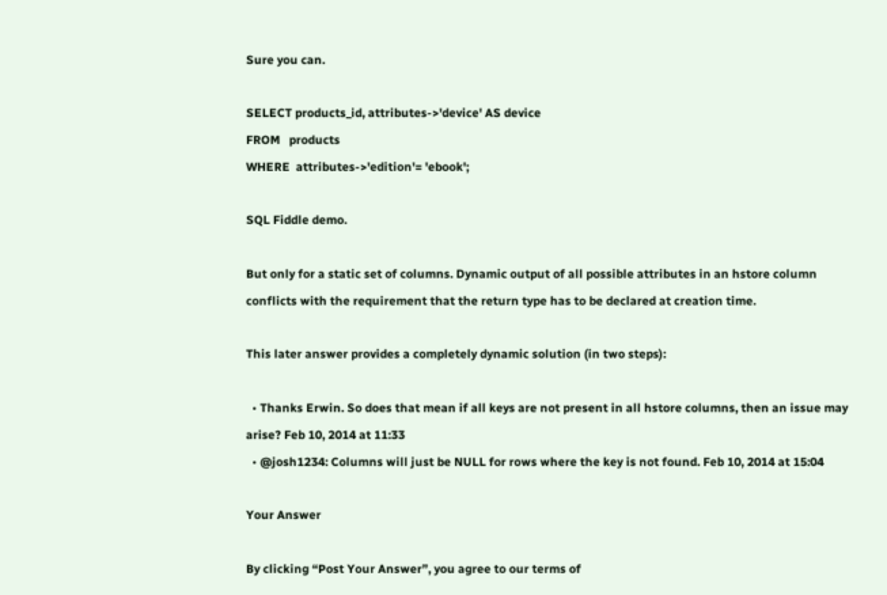Sure you can.

SELECT products_id, attributes->'device' AS device
FROM   products
WHERE  attributes->'edition'= 'ebook';

SQL Fiddle demo.

But only for a static set of columns. Dynamic output of all possible attributes in an hstore column conflicts with the requirement that the return type has to be declared at creation time.

This later answer provides a completely dynamic solution (in two steps):

  • Thanks Erwin. So does that mean if all keys are not present in all hstore columns, then an issue may arise? Feb 10, 2014 at 11:33
  • @josh1234: Columns will just be NULL for rows where the key is not found. Feb 10, 2014 at 15:04

Your Answer

By clicking “Post Your Answer”, you agree to our terms of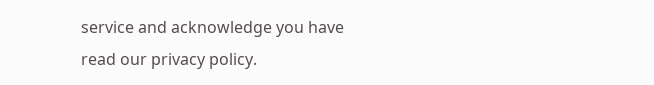service and acknowledge you have read our privacy policy.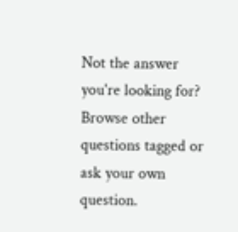Not the answer you're looking for? Browse other questions tagged or ask your own question.